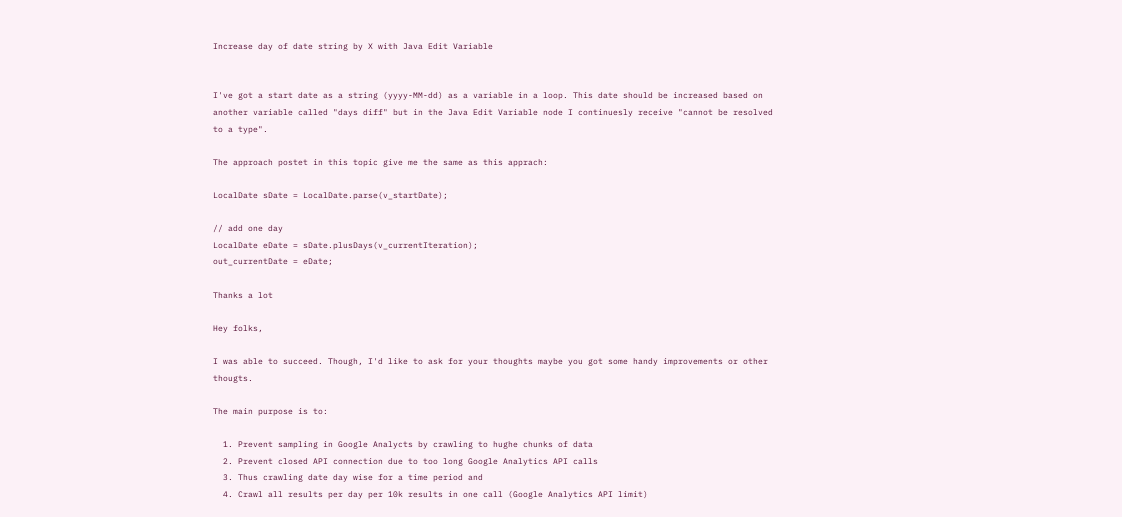Increase day of date string by X with Java Edit Variable


I've got a start date as a string (yyyy-MM-dd) as a variable in a loop. This date should be increased based on another variable called "days diff" but in the Java Edit Variable node I continuesly receive "cannot be resolved to a type".

The approach postet in this topic give me the same as this apprach:

LocalDate sDate = LocalDate.parse(v_startDate);

// add one day
LocalDate eDate = sDate.plusDays(v_currentIteration);
out_currentDate = eDate;

Thanks a lot

Hey folks,

I was able to succeed. Though, I'd like to ask for your thoughts maybe you got some handy improvements or other thougts.

The main purpose is to:

  1. Prevent sampling in Google Analycts by crawling to hughe chunks of data
  2. Prevent closed API connection due to too long Google Analytics API calls
  3. Thus crawling date day wise for a time period and
  4. Crawl all results per day per 10k results in one call (Google Analytics API limit)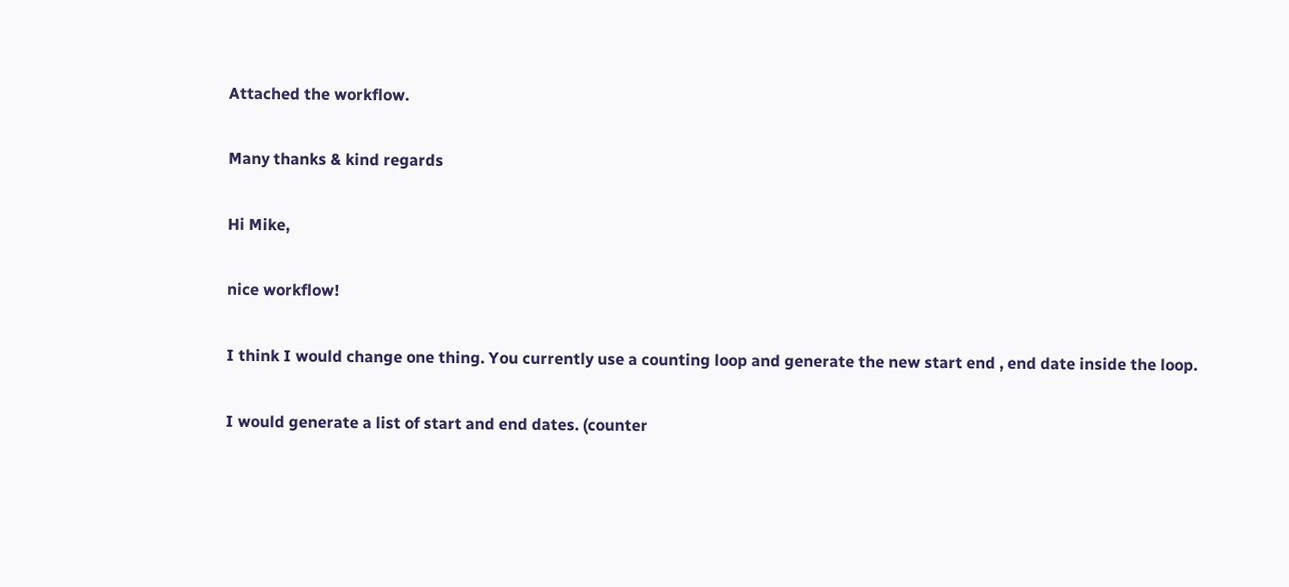Attached the workflow.

Many thanks & kind regards

Hi Mike,

nice workflow!

I think I would change one thing. You currently use a counting loop and generate the new start end , end date inside the loop.

I would generate a list of start and end dates. (counter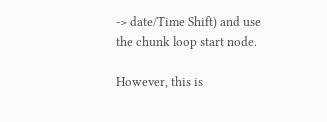-> date/Time Shift) and use the chunk loop start node.

However, this is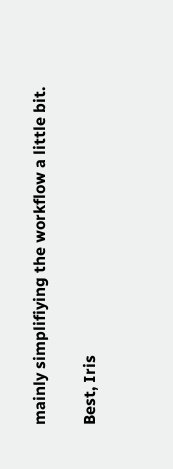mainly simplifiying the workflow a little bit.

Best, Iris